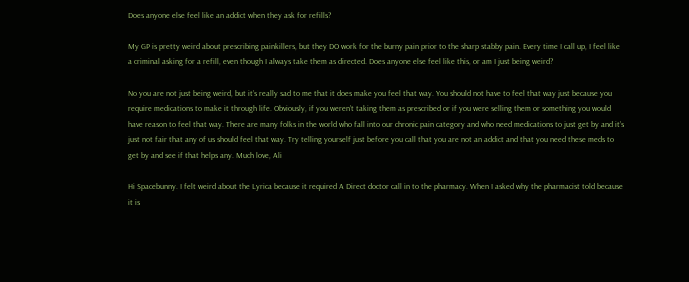Does anyone else feel like an addict when they ask for refills?

My GP is pretty weird about prescribing painkillers, but they DO work for the burny pain prior to the sharp stabby pain. Every time I call up, I feel like a criminal asking for a refill, even though I always take them as directed. Does anyone else feel like this, or am I just being weird?

No you are not just being weird, but it’s really sad to me that it does make you feel that way. You should not have to feel that way just because you require medications to make it through life. Obviously, if you weren’t taking them as prescribed or if you were selling them or something you would have reason to feel that way. There are many folks in the world who fall into our chronic pain category and who need medications to just get by and it’s just not fair that any of us should feel that way. Try telling yourself just before you call that you are not an addict and that you need these meds to get by and see if that helps any. Much love, Ali

Hi Spacebunny. I felt weird about the Lyrica because it required A Direct doctor call in to the pharmacy. When I asked why the pharmacist told because it is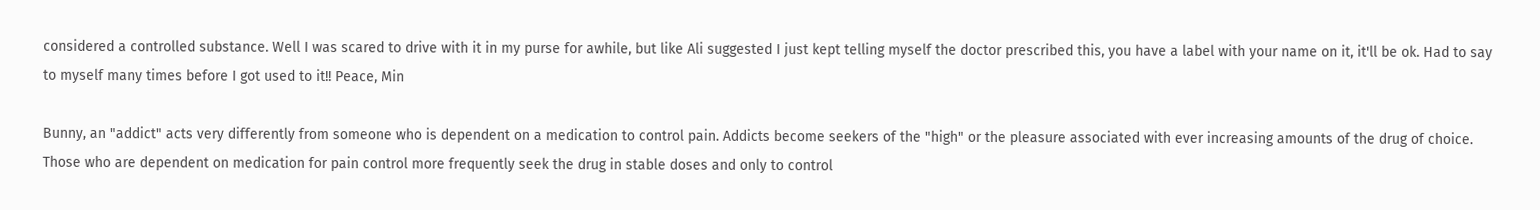considered a controlled substance. Well I was scared to drive with it in my purse for awhile, but like Ali suggested I just kept telling myself the doctor prescribed this, you have a label with your name on it, it'll be ok. Had to say to myself many times before I got used to it!! Peace, Min

Bunny, an "addict" acts very differently from someone who is dependent on a medication to control pain. Addicts become seekers of the "high" or the pleasure associated with ever increasing amounts of the drug of choice. Those who are dependent on medication for pain control more frequently seek the drug in stable doses and only to control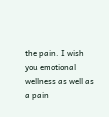the pain. I wish you emotional wellness as well as a pain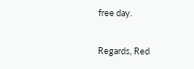free day.

Regards, Red